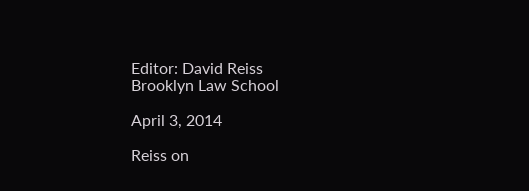Editor: David Reiss
Brooklyn Law School

April 3, 2014

Reiss on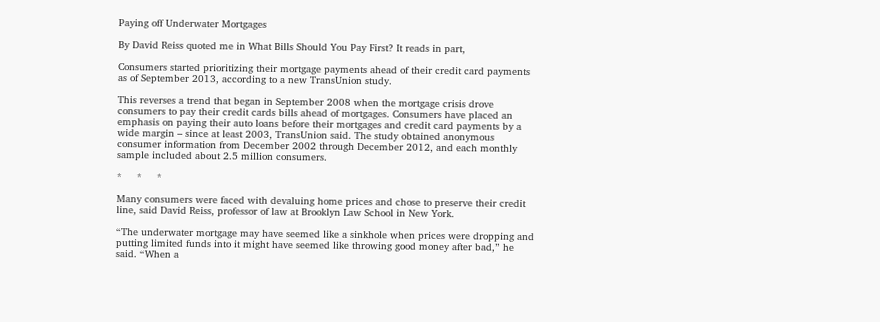Paying off Underwater Mortgages

By David Reiss quoted me in What Bills Should You Pay First? It reads in part,

Consumers started prioritizing their mortgage payments ahead of their credit card payments as of September 2013, according to a new TransUnion study.

This reverses a trend that began in September 2008 when the mortgage crisis drove consumers to pay their credit cards bills ahead of mortgages. Consumers have placed an emphasis on paying their auto loans before their mortgages and credit card payments by a wide margin – since at least 2003, TransUnion said. The study obtained anonymous consumer information from December 2002 through December 2012, and each monthly sample included about 2.5 million consumers.

*     *     *

Many consumers were faced with devaluing home prices and chose to preserve their credit line, said David Reiss, professor of law at Brooklyn Law School in New York.

“The underwater mortgage may have seemed like a sinkhole when prices were dropping and putting limited funds into it might have seemed like throwing good money after bad,” he said. “When a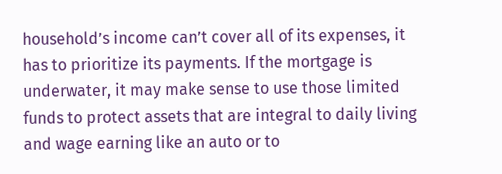household’s income can’t cover all of its expenses, it has to prioritize its payments. If the mortgage is underwater, it may make sense to use those limited funds to protect assets that are integral to daily living and wage earning like an auto or to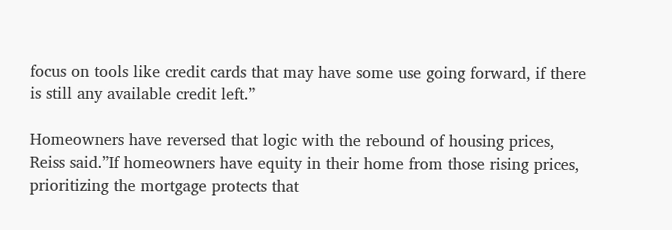focus on tools like credit cards that may have some use going forward, if there is still any available credit left.”

Homeowners have reversed that logic with the rebound of housing prices, Reiss said.”If homeowners have equity in their home from those rising prices, prioritizing the mortgage protects that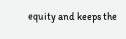equity and keeps the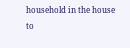household in the house to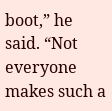boot,” he said. “Not everyone makes such a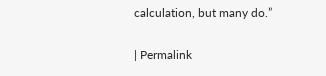calculation, but many do.”

| Permalink